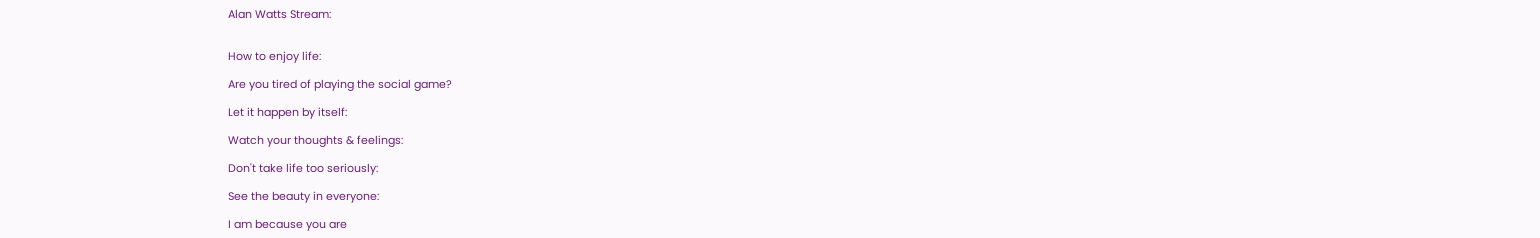Alan Watts Stream:


How to enjoy life:

Are you tired of playing the social game?

Let it happen by itself:

Watch your thoughts & feelings:

Don't take life too seriously:

See the beauty in everyone:

I am because you are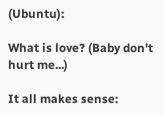(Ubuntu):

What is love? (Baby don't hurt me...)

It all makes sense: